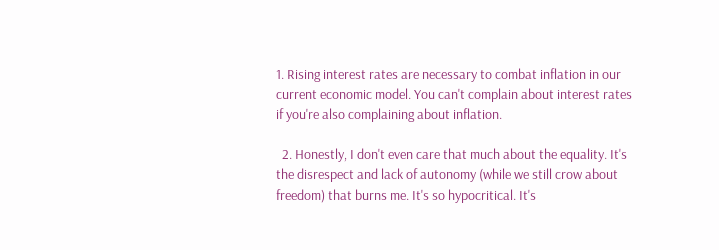1. Rising interest rates are necessary to combat inflation in our current economic model. You can't complain about interest rates if you're also complaining about inflation.

  2. Honestly, I don't even care that much about the equality. It's the disrespect and lack of autonomy (while we still crow about freedom) that burns me. It's so hypocritical. It's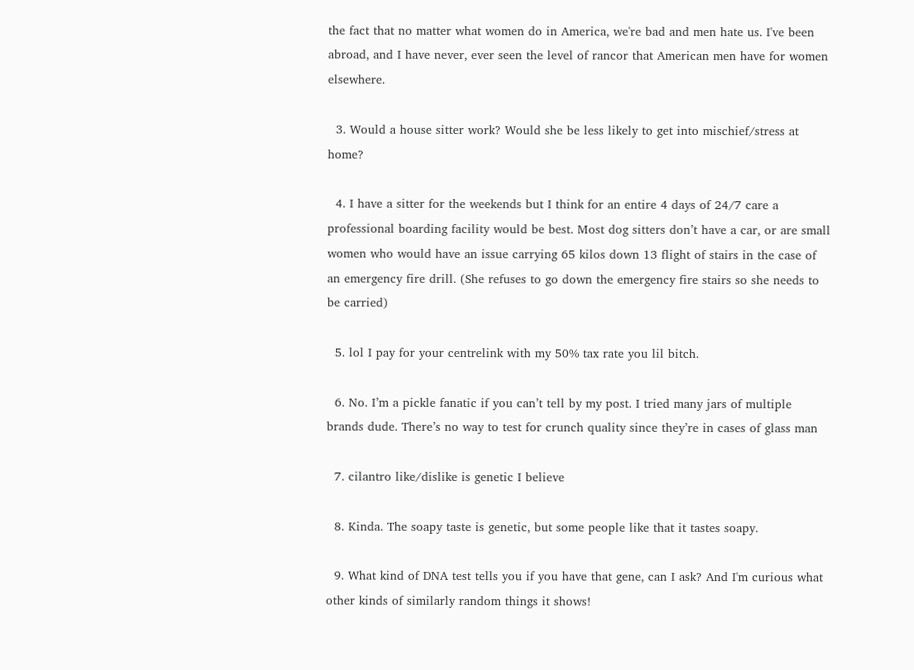the fact that no matter what women do in America, we're bad and men hate us. I've been abroad, and I have never, ever seen the level of rancor that American men have for women elsewhere.

  3. Would a house sitter work? Would she be less likely to get into mischief/stress at home?

  4. I have a sitter for the weekends but I think for an entire 4 days of 24/7 care a professional boarding facility would be best. Most dog sitters don’t have a car, or are small women who would have an issue carrying 65 kilos down 13 flight of stairs in the case of an emergency fire drill. (She refuses to go down the emergency fire stairs so she needs to be carried)

  5. lol I pay for your centrelink with my 50% tax rate you lil bitch.

  6. No. I’m a pickle fanatic if you can’t tell by my post. I tried many jars of multiple brands dude. There’s no way to test for crunch quality since they’re in cases of glass man

  7. cilantro like/dislike is genetic I believe

  8. Kinda. The soapy taste is genetic, but some people like that it tastes soapy.

  9. What kind of DNA test tells you if you have that gene, can I ask? And I'm curious what other kinds of similarly random things it shows!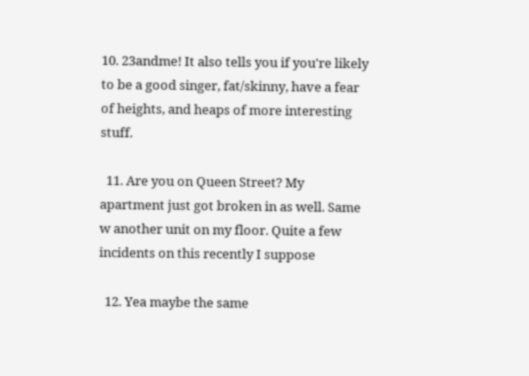10. 23andme! It also tells you if you're likely to be a good singer, fat/skinny, have a fear of heights, and heaps of more interesting stuff.

  11. Are you on Queen Street? My apartment just got broken in as well. Same w another unit on my floor. Quite a few incidents on this recently I suppose

  12. Yea maybe the same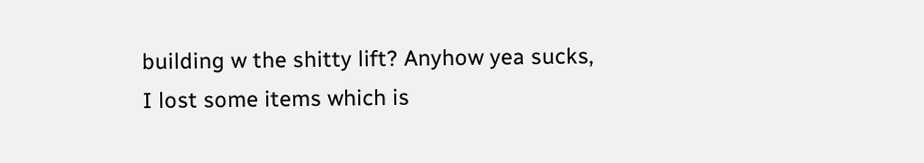building w the shitty lift? Anyhow yea sucks, I lost some items which is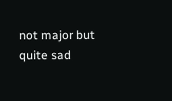not major but quite sad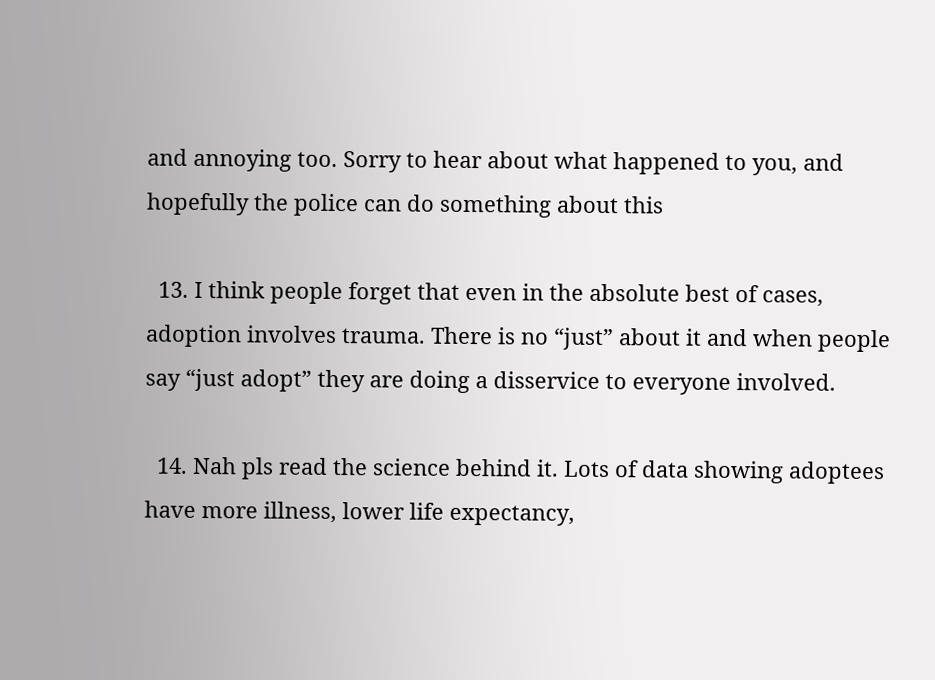and annoying too. Sorry to hear about what happened to you, and hopefully the police can do something about this

  13. I think people forget that even in the absolute best of cases, adoption involves trauma. There is no “just” about it and when people say “just adopt” they are doing a disservice to everyone involved.

  14. Nah pls read the science behind it. Lots of data showing adoptees have more illness, lower life expectancy,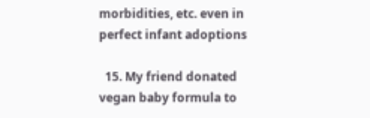morbidities, etc. even in perfect infant adoptions

  15. My friend donated vegan baby formula to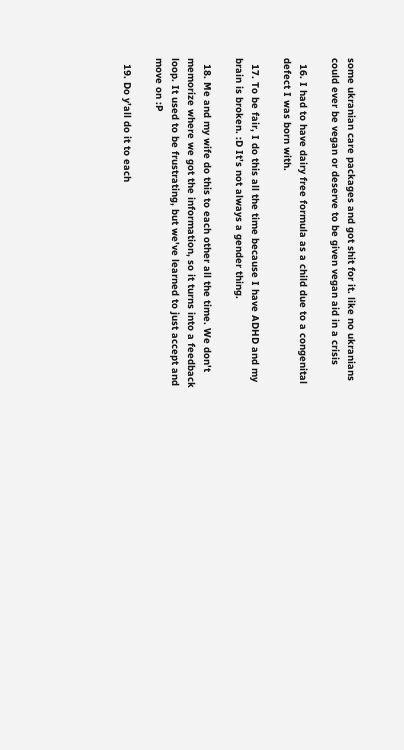some ukranian care packages and got shit for it. like no ukranians could ever be vegan or deserve to be given vegan aid in a crisis

  16. I had to have dairy free formula as a child due to a congenital defect I was born with.

  17. To be fair, I do this all the time because I have ADHD and my brain is broken. :D It’s not always a gender thing.

  18. Me and my wife do this to each other all the time. We don't memorize where we got the information, so it turns into a feedback loop. It used to be frustrating, but we've learned to just accept and move on :P

  19. Do y’all do it to each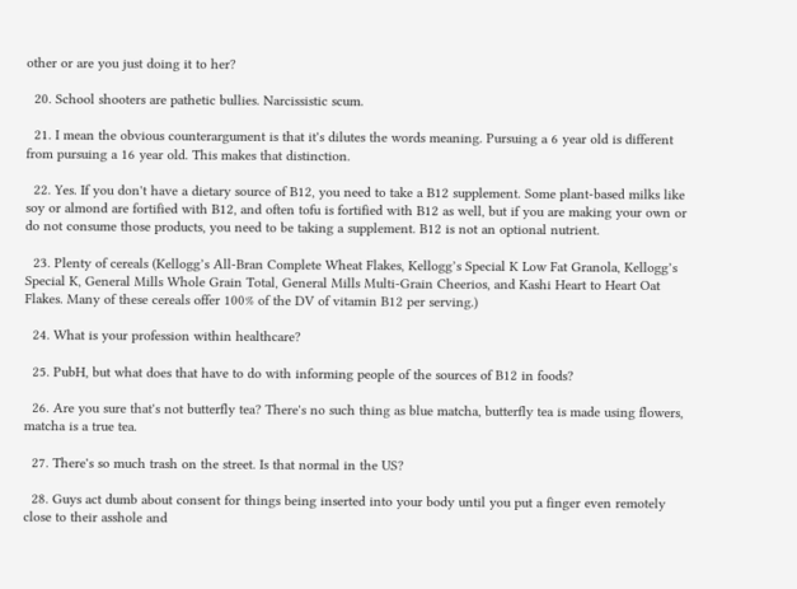other or are you just doing it to her?

  20. School shooters are pathetic bullies. Narcissistic scum.

  21. I mean the obvious counterargument is that it's dilutes the words meaning. Pursuing a 6 year old is different from pursuing a 16 year old. This makes that distinction.

  22. Yes. If you don't have a dietary source of B12, you need to take a B12 supplement. Some plant-based milks like soy or almond are fortified with B12, and often tofu is fortified with B12 as well, but if you are making your own or do not consume those products, you need to be taking a supplement. B12 is not an optional nutrient.

  23. Plenty of cereals (Kellogg’s All-Bran Complete Wheat Flakes, Kellogg’s Special K Low Fat Granola, Kellogg’s Special K, General Mills Whole Grain Total, General Mills Multi-Grain Cheerios, and Kashi Heart to Heart Oat Flakes. Many of these cereals offer 100% of the DV of vitamin B12 per serving.)

  24. What is your profession within healthcare?

  25. PubH, but what does that have to do with informing people of the sources of B12 in foods?

  26. Are you sure that's not butterfly tea? There's no such thing as blue matcha, butterfly tea is made using flowers, matcha is a true tea.

  27. There's so much trash on the street. Is that normal in the US?

  28. Guys act dumb about consent for things being inserted into your body until you put a finger even remotely close to their asshole and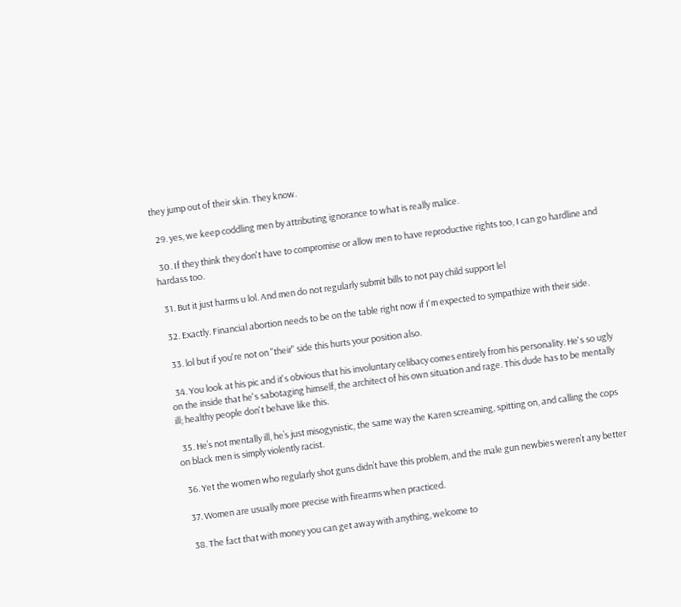they jump out of their skin. They know.

  29. yes, we keep coddling men by attributing ignorance to what is really malice.

  30. If they think they don't have to compromise or allow men to have reproductive rights too, I can go hardline and hardass too.

  31. But it just harms u lol. And men do not regularly submit bills to not pay child support lel

  32. Exactly. Financial abortion needs to be on the table right now if I'm expected to sympathize with their side.

  33. lol but if you're not on "their" side this hurts your position also.

  34. You look at his pic and it's obvious that his involuntary celibacy comes entirely from his personality. He's so ugly on the inside that he's sabotaging himself, the architect of his own situation and rage. This dude has to be mentally ill; healthy people don't behave like this.

  35. He’s not mentally ill, he’s just misogynistic, the same way the Karen screaming, spitting on, and calling the cops on black men is simply violently racist.

  36. Yet the women who regularly shot guns didn’t have this problem, and the male gun newbies weren’t any better

  37. Women are usually more precise with firearms when practiced.

  38. The fact that with money you can get away with anything, welcome to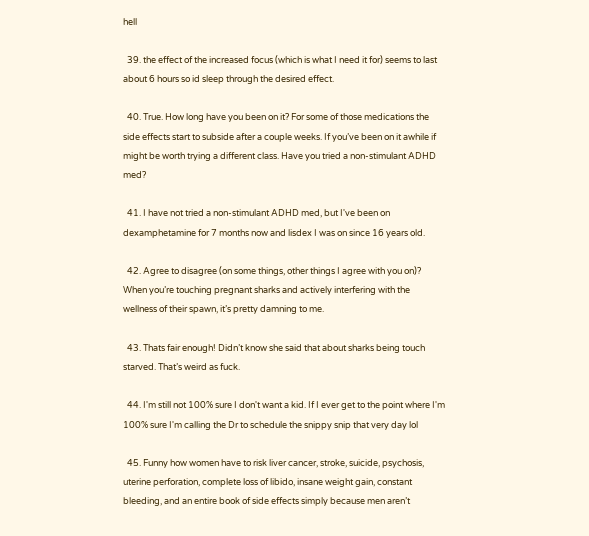hell

  39. the effect of the increased focus (which is what I need it for) seems to last about 6 hours so id sleep through the desired effect.

  40. True. How long have you been on it? For some of those medications the side effects start to subside after a couple weeks. If you’ve been on it awhile if might be worth trying a different class. Have you tried a non-stimulant ADHD med?

  41. I have not tried a non-stimulant ADHD med, but I've been on dexamphetamine for 7 months now and lisdex I was on since 16 years old.

  42. Agree to disagree (on some things, other things I agree with you on)? When you’re touching pregnant sharks and actively interfering with the wellness of their spawn, it’s pretty damning to me.

  43. Thats fair enough! Didn’t know she said that about sharks being touch starved. That’s weird as fuck.

  44. I'm still not 100% sure I don't want a kid. If I ever get to the point where I'm 100% sure I'm calling the Dr to schedule the snippy snip that very day lol

  45. Funny how women have to risk liver cancer, stroke, suicide, psychosis, uterine perforation, complete loss of libido, insane weight gain, constant bleeding, and an entire book of side effects simply because men aren’t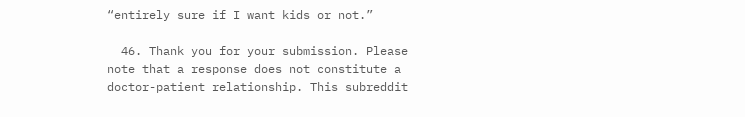“entirely sure if I want kids or not.”

  46. Thank you for your submission. Please note that a response does not constitute a doctor-patient relationship. This subreddit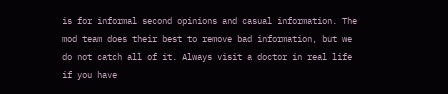is for informal second opinions and casual information. The mod team does their best to remove bad information, but we do not catch all of it. Always visit a doctor in real life if you have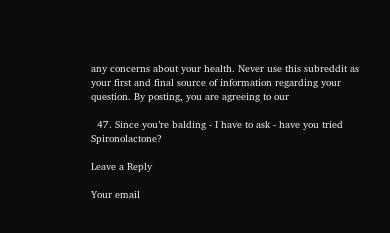any concerns about your health. Never use this subreddit as your first and final source of information regarding your question. By posting, you are agreeing to our

  47. Since you’re balding - I have to ask - have you tried Spironolactone?

Leave a Reply

Your email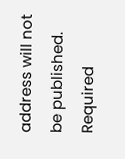address will not be published. Required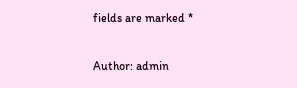fields are marked *

Author: admin